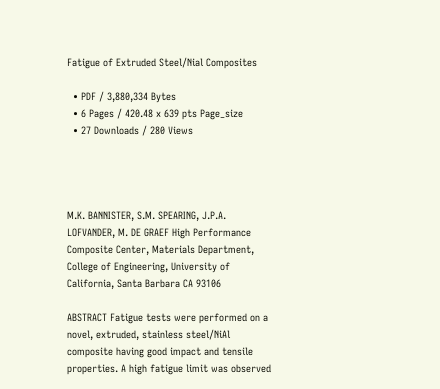Fatigue of Extruded Steel/Nial Composites

  • PDF / 3,880,334 Bytes
  • 6 Pages / 420.48 x 639 pts Page_size
  • 27 Downloads / 280 Views




M.K. BANNISTER, S.M. SPEARING, J.P.A. LOFVANDER, M. DE GRAEF High Performance Composite Center, Materials Department, College of Engineering, University of California, Santa Barbara CA 93106

ABSTRACT Fatigue tests were performed on a novel, extruded, stainless steel/NiAl composite having good impact and tensile properties. A high fatigue limit was observed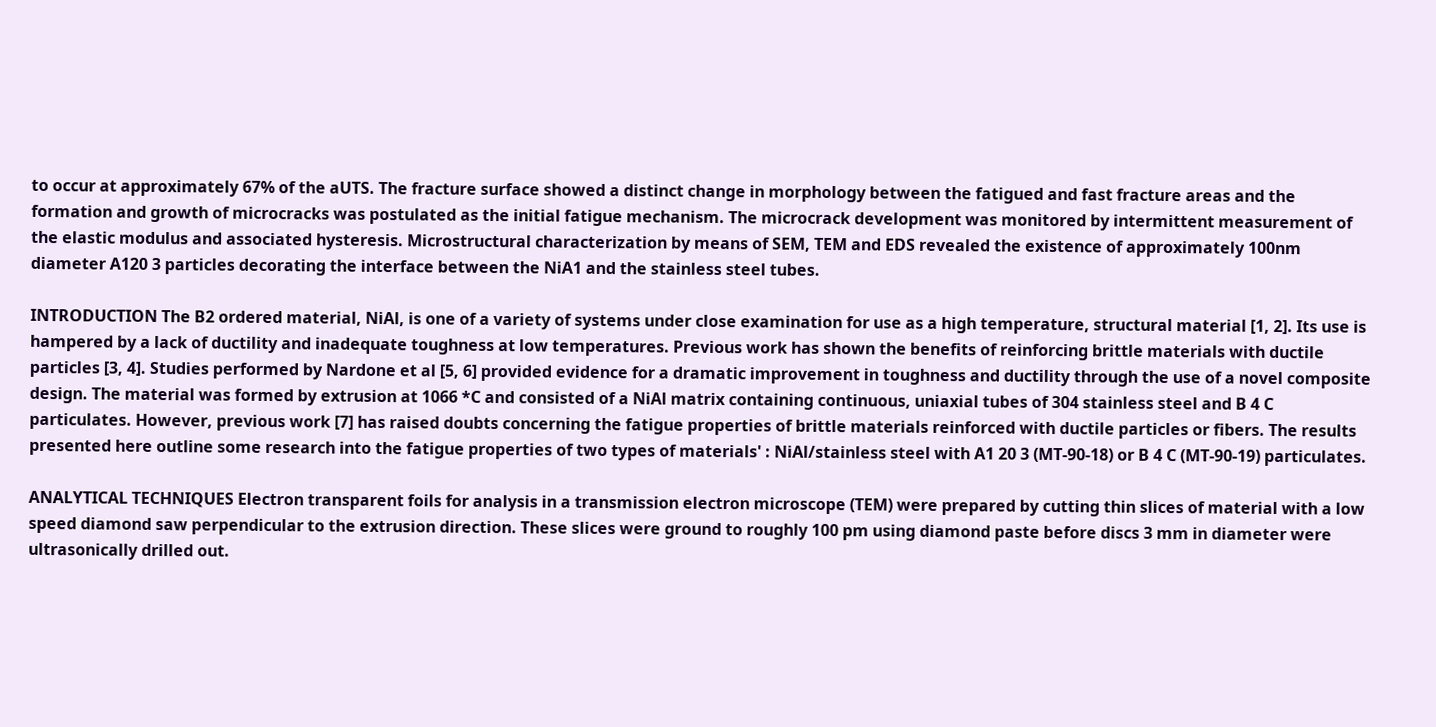to occur at approximately 67% of the aUTS. The fracture surface showed a distinct change in morphology between the fatigued and fast fracture areas and the formation and growth of microcracks was postulated as the initial fatigue mechanism. The microcrack development was monitored by intermittent measurement of the elastic modulus and associated hysteresis. Microstructural characterization by means of SEM, TEM and EDS revealed the existence of approximately 100nm diameter A120 3 particles decorating the interface between the NiA1 and the stainless steel tubes.

INTRODUCTION The B2 ordered material, NiAl, is one of a variety of systems under close examination for use as a high temperature, structural material [1, 2]. Its use is hampered by a lack of ductility and inadequate toughness at low temperatures. Previous work has shown the benefits of reinforcing brittle materials with ductile particles [3, 4]. Studies performed by Nardone et al [5, 6] provided evidence for a dramatic improvement in toughness and ductility through the use of a novel composite design. The material was formed by extrusion at 1066 *C and consisted of a NiAl matrix containing continuous, uniaxial tubes of 304 stainless steel and B 4 C particulates. However, previous work [7] has raised doubts concerning the fatigue properties of brittle materials reinforced with ductile particles or fibers. The results presented here outline some research into the fatigue properties of two types of materials' : NiAl/stainless steel with A1 20 3 (MT-90-18) or B 4 C (MT-90-19) particulates.

ANALYTICAL TECHNIQUES Electron transparent foils for analysis in a transmission electron microscope (TEM) were prepared by cutting thin slices of material with a low speed diamond saw perpendicular to the extrusion direction. These slices were ground to roughly 100 pm using diamond paste before discs 3 mm in diameter were ultrasonically drilled out.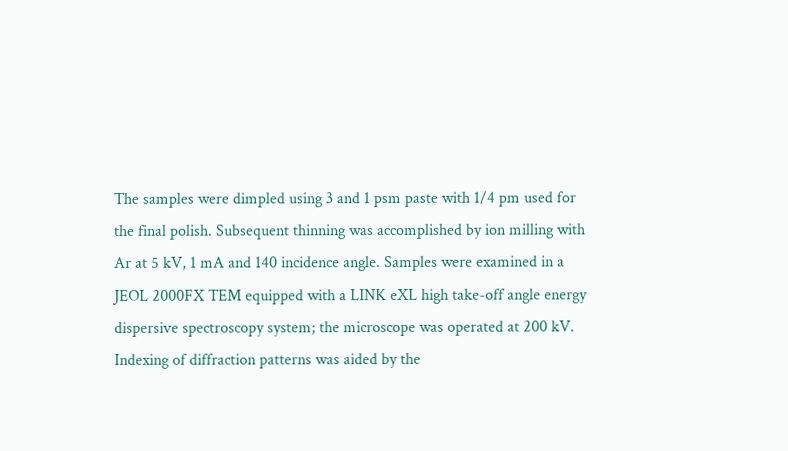The samples were dimpled using 3 and 1 psm paste with 1/4 pm used for the final polish. Subsequent thinning was accomplished by ion milling with Ar at 5 kV, 1 mA and 140 incidence angle. Samples were examined in a JEOL 2000FX TEM equipped with a LINK eXL high take-off angle energy dispersive spectroscopy system; the microscope was operated at 200 kV. Indexing of diffraction patterns was aided by the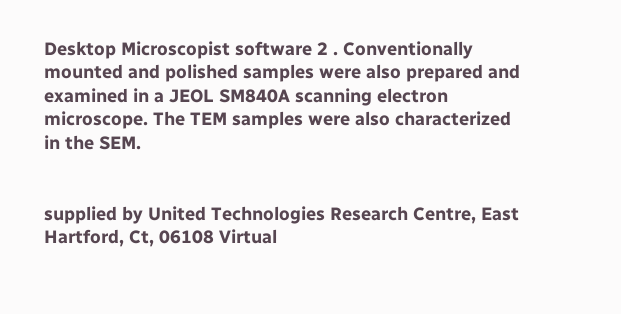Desktop Microscopist software 2 . Conventionally mounted and polished samples were also prepared and examined in a JEOL SM840A scanning electron microscope. The TEM samples were also characterized in the SEM.


supplied by United Technologies Research Centre, East Hartford, Ct, 06108 Virtual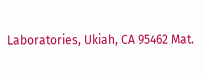Laboratories, Ukiah, CA 95462 Mat.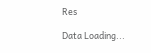Res

Data Loading...